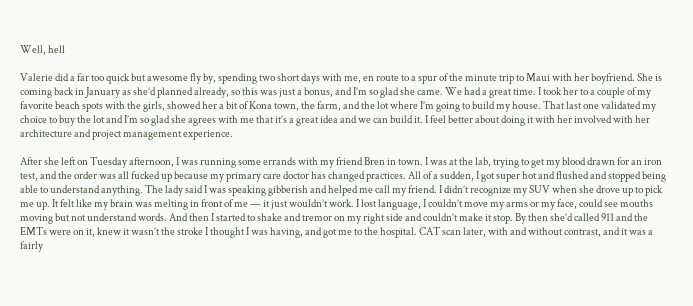Well, hell

Valerie did a far too quick but awesome fly by, spending two short days with me, en route to a spur of the minute trip to Maui with her boyfriend. She is coming back in January as she’d planned already, so this was just a bonus, and I’m so glad she came. We had a great time. I took her to a couple of my favorite beach spots with the girls, showed her a bit of Kona town, the farm, and the lot where I’m going to build my house. That last one validated my choice to buy the lot and I’m so glad she agrees with me that it’s a great idea and we can build it. I feel better about doing it with her involved with her architecture and project management experience.

After she left on Tuesday afternoon, I was running some errands with my friend Bren in town. I was at the lab, trying to get my blood drawn for an iron test, and the order was all fucked up because my primary care doctor has changed practices. All of a sudden, I got super hot and flushed and stopped being able to understand anything. The lady said I was speaking gibberish and helped me call my friend. I didn’t recognize my SUV when she drove up to pick me up. It felt like my brain was melting in front of me — it just wouldn’t work. I lost language, I couldn’t move my arms or my face, could see mouths moving but not understand words. And then I started to shake and tremor on my right side and couldn’t make it stop. By then she’d called 911 and the EMTs were on it, knew it wasn’t the stroke I thought I was having, and got me to the hospital. CAT scan later, with and without contrast, and it was a fairly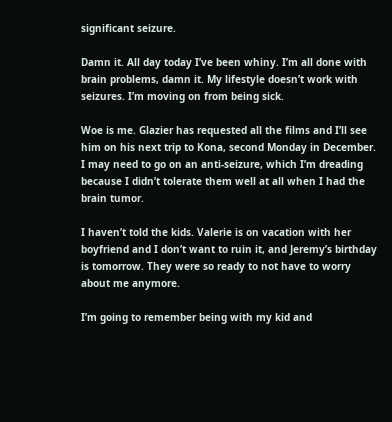significant seizure.

Damn it. All day today I’ve been whiny. I’m all done with brain problems, damn it. My lifestyle doesn’t work with seizures. I’m moving on from being sick.

Woe is me. Glazier has requested all the films and I’ll see him on his next trip to Kona, second Monday in December. I may need to go on an anti-seizure, which I’m dreading because I didn’t tolerate them well at all when I had the brain tumor.

I haven’t told the kids. Valerie is on vacation with her boyfriend and I don’t want to ruin it, and Jeremy’s birthday is tomorrow. They were so ready to not have to worry about me anymore.

I’m going to remember being with my kid and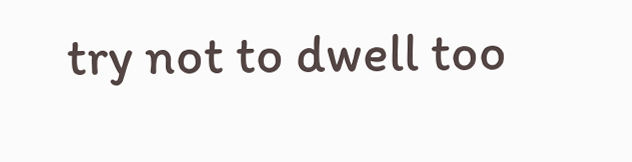try not to dwell too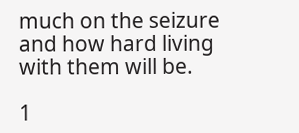much on the seizure and how hard living with them will be.

1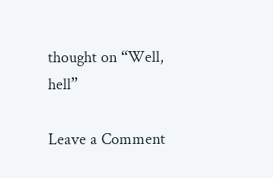thought on “Well, hell”

Leave a Comment